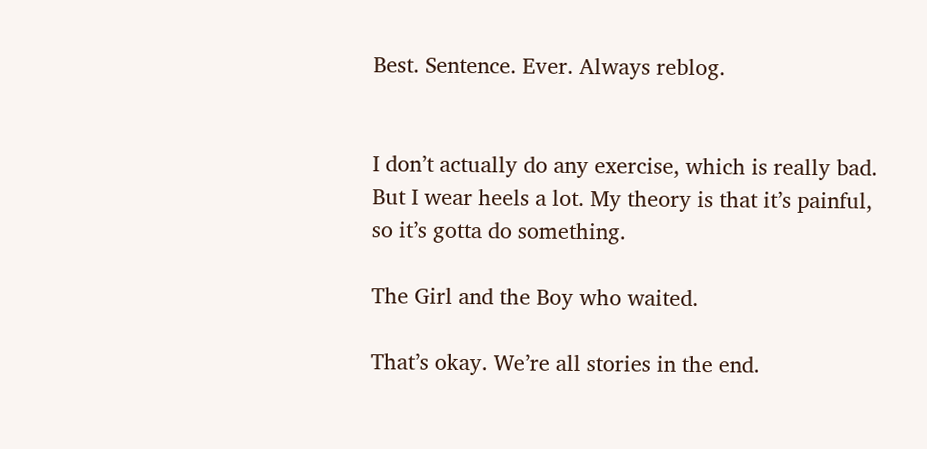Best. Sentence. Ever. Always reblog.


I don’t actually do any exercise, which is really bad. But I wear heels a lot. My theory is that it’s painful, so it’s gotta do something.

The Girl and the Boy who waited.

That’s okay. We’re all stories in the end.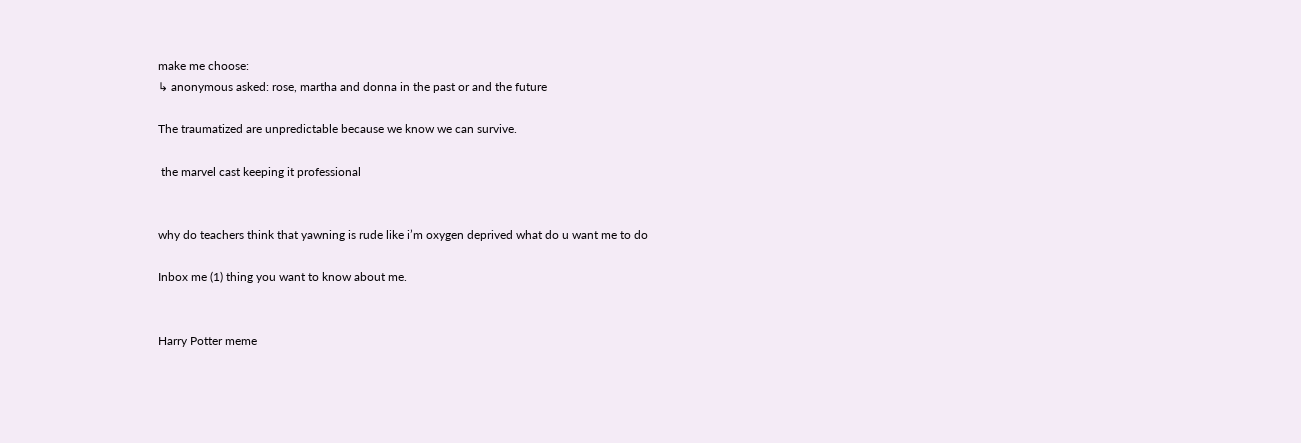make me choose:
↳ anonymous asked: rose, martha and donna in the past or and the future

The traumatized are unpredictable because we know we can survive.

 the marvel cast keeping it professional


why do teachers think that yawning is rude like i’m oxygen deprived what do u want me to do

Inbox me (1) thing you want to know about me.


Harry Potter meme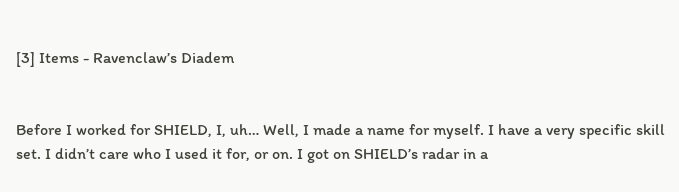[3] Items - Ravenclaw’s Diadem


Before I worked for SHIELD, I, uh… Well, I made a name for myself. I have a very specific skill set. I didn’t care who I used it for, or on. I got on SHIELD’s radar in a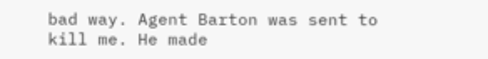bad way. Agent Barton was sent to kill me. He made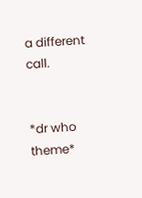a different call.


*dr who theme*